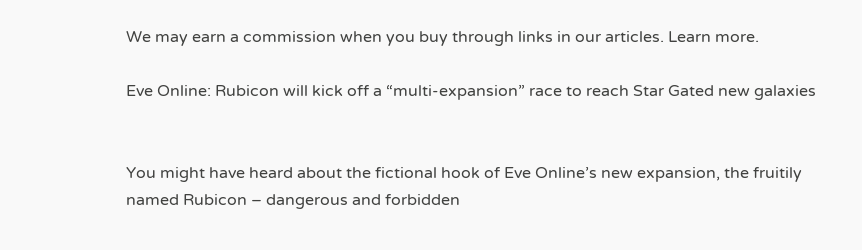We may earn a commission when you buy through links in our articles. Learn more.

Eve Online: Rubicon will kick off a “multi-expansion” race to reach Star Gated new galaxies


You might have heard about the fictional hook of Eve Online’s new expansion, the fruitily named Rubicon – dangerous and forbidden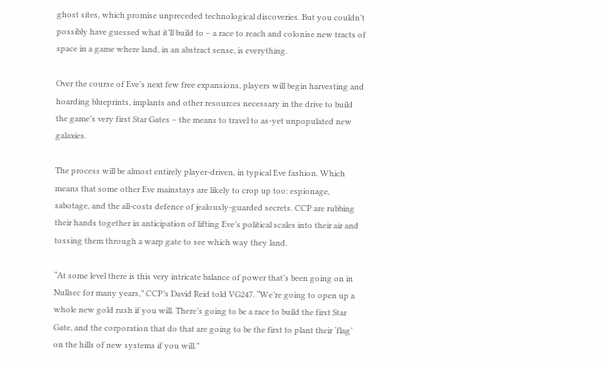ghost sites, which promise unpreceded technological discoveries. But you couldn’t possibly have guessed what it’ll build to – a race to reach and colonise new tracts of space in a game where land, in an abstract sense, is everything.

Over the course of Eve’s next few free expansions, players will begin harvesting and hoarding blueprints, implants and other resources necessary in the drive to build the game’s very first Star Gates – the means to travel to as-yet unpopulated new galaxies.

The process will be almost entirely player-driven, in typical Eve fashion. Which means that some other Eve mainstays are likely to crop up too: espionage, sabotage, and the all-costs defence of jealously-guarded secrets. CCP are rubbing their hands together in anticipation of lifting Eve’s political scales into their air and tossing them through a warp gate to see which way they land.

“At some level there is this very intricate balance of power that’s been going on in Nullsec for many years,” CCP’s David Reid told VG247. “We’re going to open up a whole new gold rush if you will. There’s going to be a race to build the first Star Gate, and the corporation that do that are going to be the first to plant their ‘flag’ on the hills of new systems if you will.”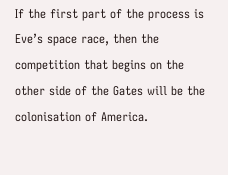If the first part of the process is Eve’s space race, then the competition that begins on the other side of the Gates will be the colonisation of America.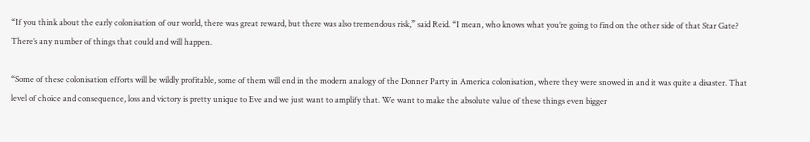“If you think about the early colonisation of our world, there was great reward, but there was also tremendous risk,” said Reid. “I mean, who knows what you’re going to find on the other side of that Star Gate? There’s any number of things that could and will happen.

“Some of these colonisation efforts will be wildly profitable, some of them will end in the modern analogy of the Donner Party in America colonisation, where they were snowed in and it was quite a disaster. That level of choice and consequence, loss and victory is pretty unique to Eve and we just want to amplify that. We want to make the absolute value of these things even bigger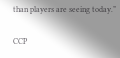than players are seeing today.”

CCP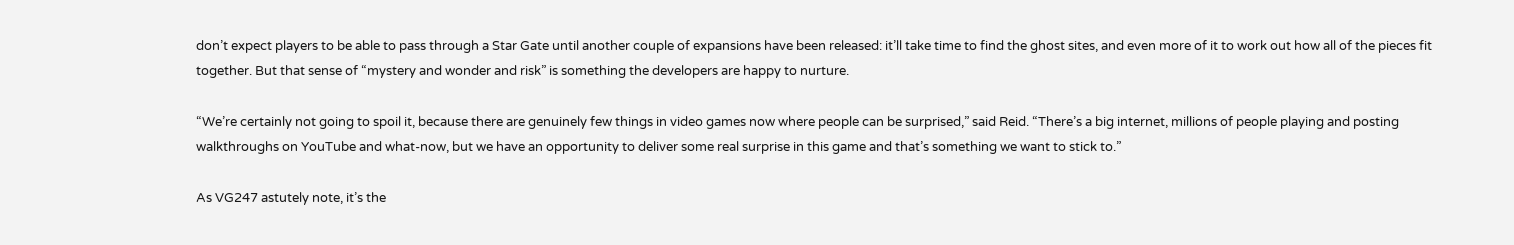don’t expect players to be able to pass through a Star Gate until another couple of expansions have been released: it’ll take time to find the ghost sites, and even more of it to work out how all of the pieces fit together. But that sense of “mystery and wonder and risk” is something the developers are happy to nurture.

“We’re certainly not going to spoil it, because there are genuinely few things in video games now where people can be surprised,” said Reid. “There’s a big internet, millions of people playing and posting walkthroughs on YouTube and what-now, but we have an opportunity to deliver some real surprise in this game and that’s something we want to stick to.”

As VG247 astutely note, it’s the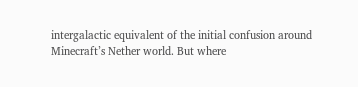intergalactic equivalent of the initial confusion around Minecraft’s Nether world. But where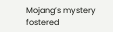Mojang’s mystery fostered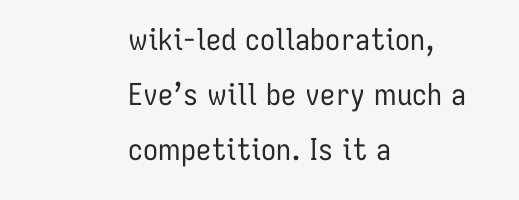wiki-led collaboration, Eve’s will be very much a competition. Is it a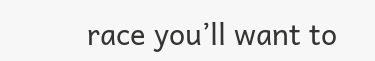race you’ll want to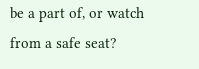be a part of, or watch from a safe seat?